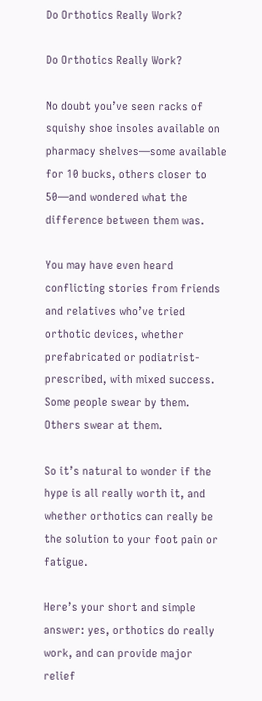Do Orthotics Really Work?

Do Orthotics Really Work?

No doubt you’ve seen racks of squishy shoe insoles available on pharmacy shelves—some available for 10 bucks, others closer to 50—and wondered what the difference between them was.

You may have even heard conflicting stories from friends and relatives who’ve tried orthotic devices, whether prefabricated or podiatrist-prescribed, with mixed success. Some people swear by them. Others swear at them.

So it’s natural to wonder if the hype is all really worth it, and whether orthotics can really be the solution to your foot pain or fatigue.

Here’s your short and simple answer: yes, orthotics do really work, and can provide major relief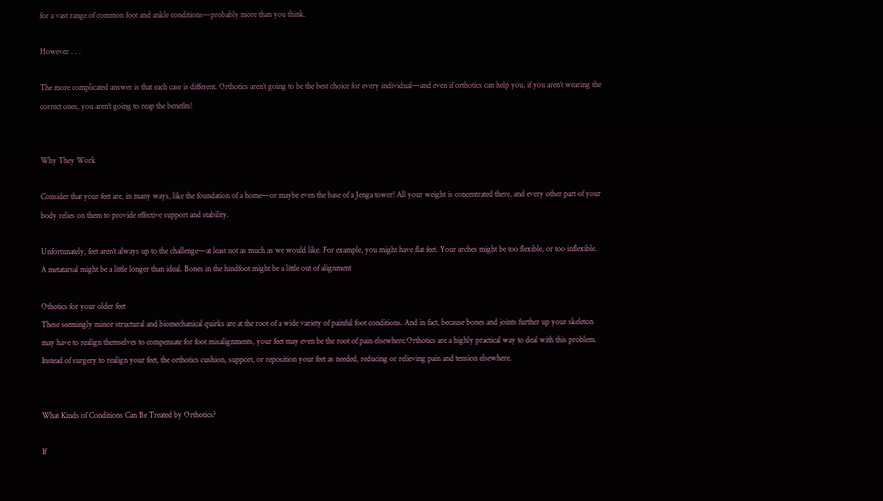for a vast range of common foot and ankle conditions—probably more than you think.

However . . .

The more complicated answer is that each case is different. Orthotics aren’t going to be the best choice for every individual—and even if orthotics can help you, if you aren’t wearing the correct ones, you aren’t going to reap the benefits!


Why They Work

Consider that your feet are, in many ways, like the foundation of a home—or maybe even the base of a Jenga tower! All your weight is concentrated there, and every other part of your body relies on them to provide effective support and stability.

Unfortunately, feet aren’t always up to the challenge—at least not as much as we would like. For example, you might have flat feet. Your arches might be too flexible, or too inflexible. A metatarsal might be a little longer than ideal. Bones in the hindfoot might be a little out of alignment

Othotics for your older feet
These seemingly minor structural and biomechanical quirks are at the root of a wide variety of painful foot conditions. And in fact, because bones and joints further up your skeleton may have to realign themselves to compensate for foot misalignments, your feet may even be the root of pain elsewhere.Orthotics are a highly practical way to deal with this problem. Instead of surgery to realign your feet, the orthotics cushion, support, or reposition your feet as needed, reducing or relieving pain and tension elsewhere.


What Kinds of Conditions Can Be Treated by Orthotics?

If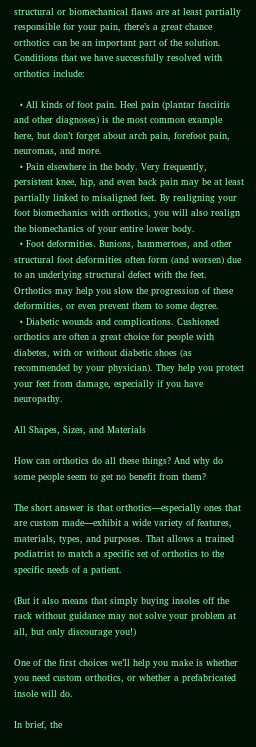structural or biomechanical flaws are at least partially responsible for your pain, there’s a great chance orthotics can be an important part of the solution. Conditions that we have successfully resolved with orthotics include:

  • All kinds of foot pain. Heel pain (plantar fasciitis and other diagnoses) is the most common example here, but don’t forget about arch pain, forefoot pain, neuromas, and more.
  • Pain elsewhere in the body. Very frequently, persistent knee, hip, and even back pain may be at least partially linked to misaligned feet. By realigning your foot biomechanics with orthotics, you will also realign the biomechanics of your entire lower body.
  • Foot deformities. Bunions, hammertoes, and other structural foot deformities often form (and worsen) due to an underlying structural defect with the feet. Orthotics may help you slow the progression of these deformities, or even prevent them to some degree.
  • Diabetic wounds and complications. Cushioned orthotics are often a great choice for people with diabetes, with or without diabetic shoes (as recommended by your physician). They help you protect your feet from damage, especially if you have neuropathy.

All Shapes, Sizes, and Materials

How can orthotics do all these things? And why do some people seem to get no benefit from them?

The short answer is that orthotics—especially ones that are custom made—exhibit a wide variety of features, materials, types, and purposes. That allows a trained podiatrist to match a specific set of orthotics to the specific needs of a patient.

(But it also means that simply buying insoles off the rack without guidance may not solve your problem at all, but only discourage you!)

One of the first choices we’ll help you make is whether you need custom orthotics, or whether a prefabricated insole will do.

In brief, the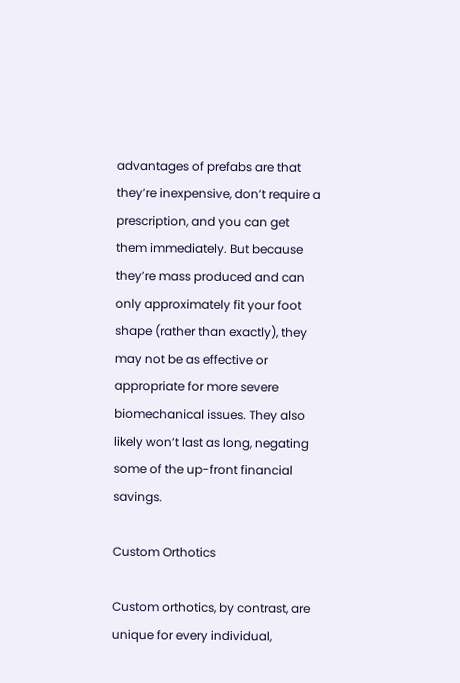advantages of prefabs are that they’re inexpensive, don’t require a prescription, and you can get them immediately. But because they’re mass produced and can only approximately fit your foot shape (rather than exactly), they may not be as effective or appropriate for more severe biomechanical issues. They also likely won’t last as long, negating some of the up-front financial savings.

Custom Orthotics

Custom orthotics, by contrast, are unique for every individual,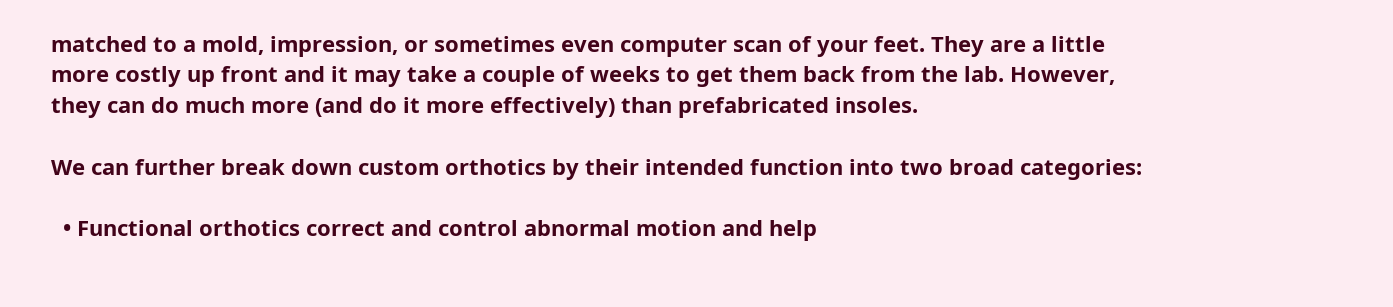matched to a mold, impression, or sometimes even computer scan of your feet. They are a little more costly up front and it may take a couple of weeks to get them back from the lab. However, they can do much more (and do it more effectively) than prefabricated insoles.

We can further break down custom orthotics by their intended function into two broad categories:

  • Functional orthotics correct and control abnormal motion and help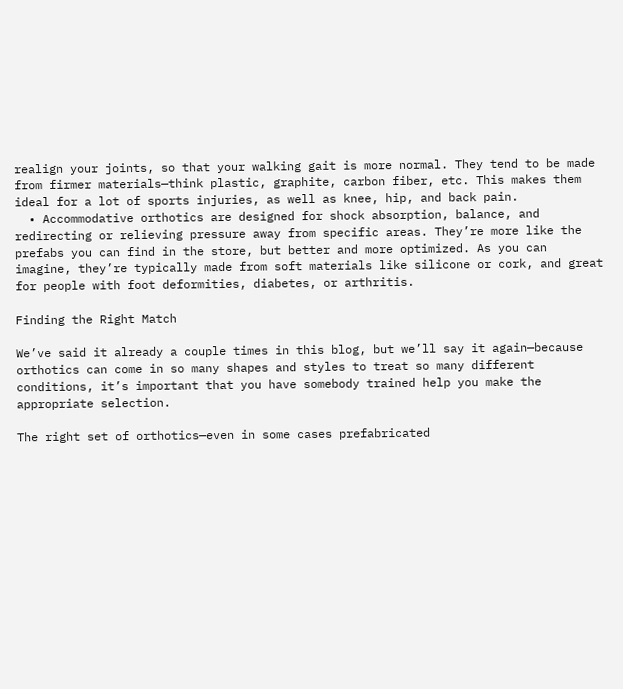realign your joints, so that your walking gait is more normal. They tend to be made from firmer materials—think plastic, graphite, carbon fiber, etc. This makes them ideal for a lot of sports injuries, as well as knee, hip, and back pain.
  • Accommodative orthotics are designed for shock absorption, balance, and redirecting or relieving pressure away from specific areas. They’re more like the prefabs you can find in the store, but better and more optimized. As you can imagine, they’re typically made from soft materials like silicone or cork, and great for people with foot deformities, diabetes, or arthritis.

Finding the Right Match

We’ve said it already a couple times in this blog, but we’ll say it again—because orthotics can come in so many shapes and styles to treat so many different conditions, it’s important that you have somebody trained help you make the appropriate selection.

The right set of orthotics—even in some cases prefabricated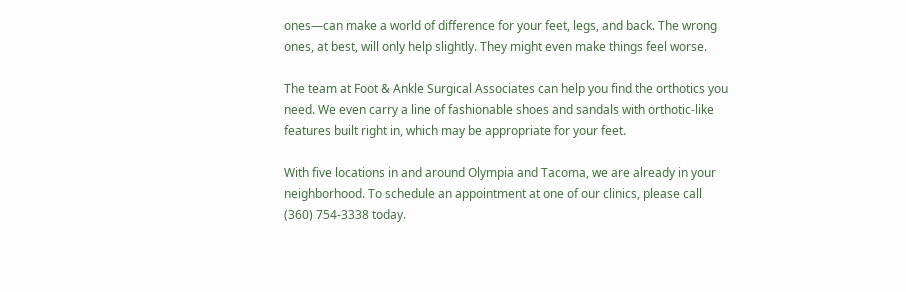ones—can make a world of difference for your feet, legs, and back. The wrong ones, at best, will only help slightly. They might even make things feel worse.

The team at Foot & Ankle Surgical Associates can help you find the orthotics you need. We even carry a line of fashionable shoes and sandals with orthotic-like features built right in, which may be appropriate for your feet.

With five locations in and around Olympia and Tacoma, we are already in your neighborhood. To schedule an appointment at one of our clinics, please call (360) 754-3338 today.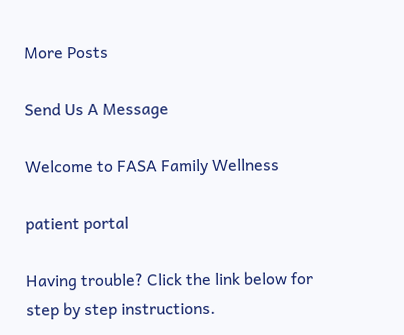More Posts

Send Us A Message

Welcome to FASA Family Wellness

patient portal

Having trouble? Click the link below for step by step instructions.